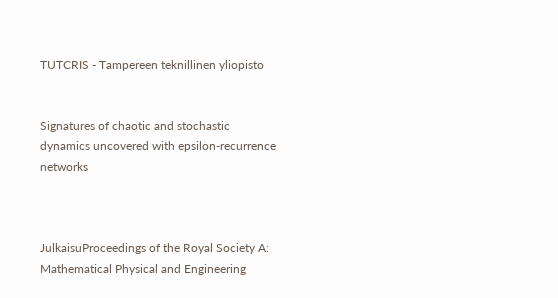TUTCRIS - Tampereen teknillinen yliopisto


Signatures of chaotic and stochastic dynamics uncovered with epsilon-recurrence networks



JulkaisuProceedings of the Royal Society A: Mathematical Physical and Engineering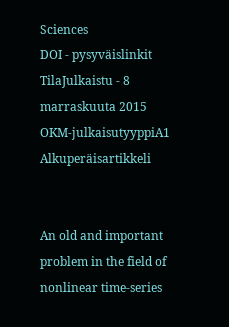Sciences
DOI - pysyväislinkit
TilaJulkaistu - 8 marraskuuta 2015
OKM-julkaisutyyppiA1 Alkuperäisartikkeli


An old and important problem in the field of nonlinear time-series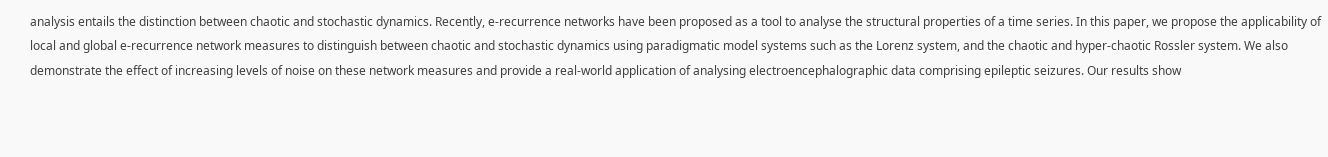analysis entails the distinction between chaotic and stochastic dynamics. Recently, e-recurrence networks have been proposed as a tool to analyse the structural properties of a time series. In this paper, we propose the applicability of local and global e-recurrence network measures to distinguish between chaotic and stochastic dynamics using paradigmatic model systems such as the Lorenz system, and the chaotic and hyper-chaotic Rossler system. We also demonstrate the effect of increasing levels of noise on these network measures and provide a real-world application of analysing electroencephalographic data comprising epileptic seizures. Our results show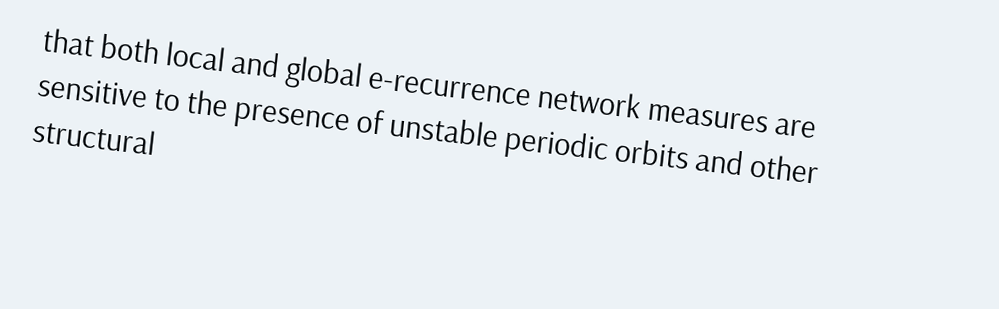that both local and global e-recurrence network measures are sensitive to the presence of unstable periodic orbits and other structural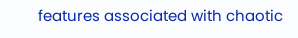features associated with chaotic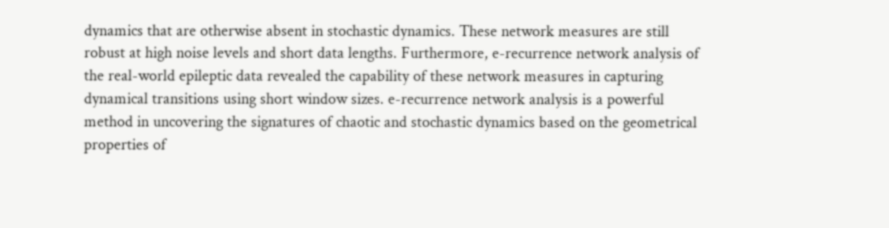dynamics that are otherwise absent in stochastic dynamics. These network measures are still robust at high noise levels and short data lengths. Furthermore, e-recurrence network analysis of the real-world epileptic data revealed the capability of these network measures in capturing dynamical transitions using short window sizes. e-recurrence network analysis is a powerful method in uncovering the signatures of chaotic and stochastic dynamics based on the geometrical properties of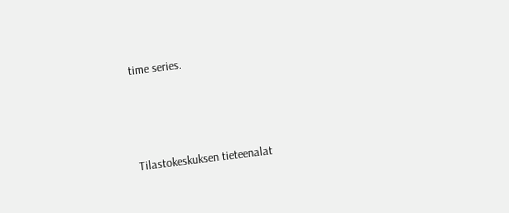time series.



Tilastokeskuksen tieteenalat